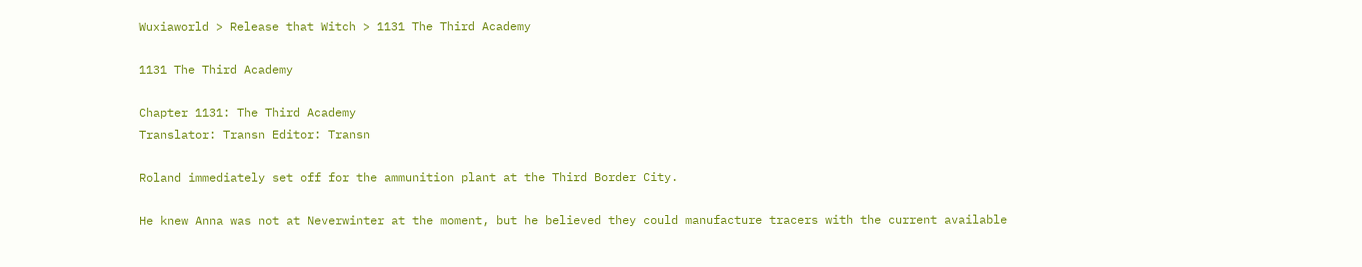Wuxiaworld > Release that Witch > 1131 The Third Academy

1131 The Third Academy

Chapter 1131: The Third Academy
Translator: Transn Editor: Transn

Roland immediately set off for the ammunition plant at the Third Border City.

He knew Anna was not at Neverwinter at the moment, but he believed they could manufacture tracers with the current available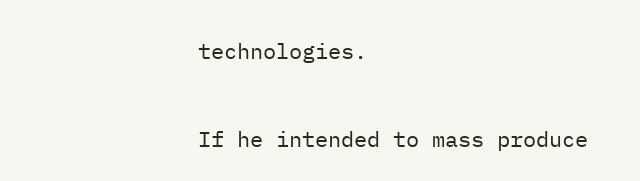technologies.

If he intended to mass produce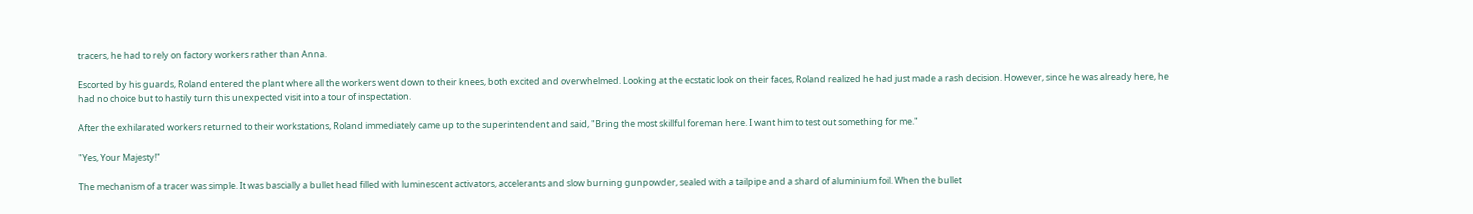tracers, he had to rely on factory workers rather than Anna.

Escorted by his guards, Roland entered the plant where all the workers went down to their knees, both excited and overwhelmed. Looking at the ecstatic look on their faces, Roland realized he had just made a rash decision. However, since he was already here, he had no choice but to hastily turn this unexpected visit into a tour of inspectation.

After the exhilarated workers returned to their workstations, Roland immediately came up to the superintendent and said, "Bring the most skillful foreman here. I want him to test out something for me."

"Yes, Your Majesty!"

The mechanism of a tracer was simple. It was bascially a bullet head filled with luminescent activators, accelerants and slow burning gunpowder, sealed with a tailpipe and a shard of aluminium foil. When the bullet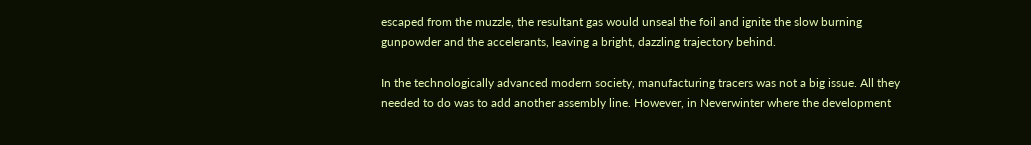escaped from the muzzle, the resultant gas would unseal the foil and ignite the slow burning gunpowder and the accelerants, leaving a bright, dazzling trajectory behind.

In the technologically advanced modern society, manufacturing tracers was not a big issue. All they needed to do was to add another assembly line. However, in Neverwinter where the development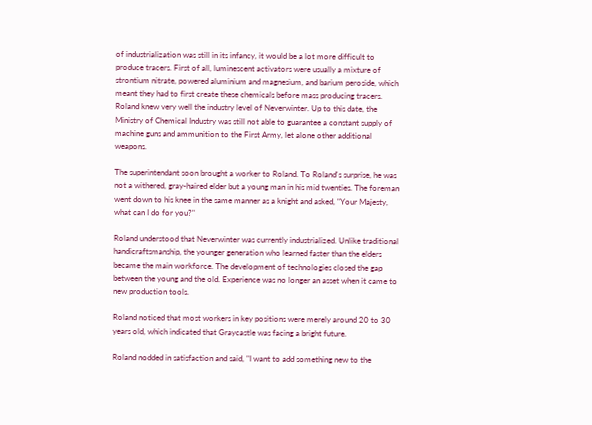of industrialization was still in its infancy, it would be a lot more difficult to produce tracers. First of all, luminescent activators were usually a mixture of strontium nitrate, powered aluminium and magnesium, and barium peroside, which meant they had to first create these chemicals before mass producing tracers. Roland knew very well the industry level of Neverwinter. Up to this date, the Ministry of Chemical Industry was still not able to guarantee a constant supply of machine guns and ammunition to the First Army, let alone other additional weapons.

The superintendant soon brought a worker to Roland. To Roland's surprise, he was not a withered, gray-haired elder but a young man in his mid twenties. The foreman went down to his knee in the same manner as a knight and asked, "Your Majesty, what can I do for you?"

Roland understood that Neverwinter was currently industrialized. Unlike traditional handicraftsmanship, the younger generation who learned faster than the elders became the main workforce. The development of technologies closed the gap between the young and the old. Experience was no longer an asset when it came to new production tools.

Roland noticed that most workers in key positions were merely around 20 to 30 years old, which indicated that Graycastle was facing a bright future.

Roland nodded in satisfaction and said, "I want to add something new to the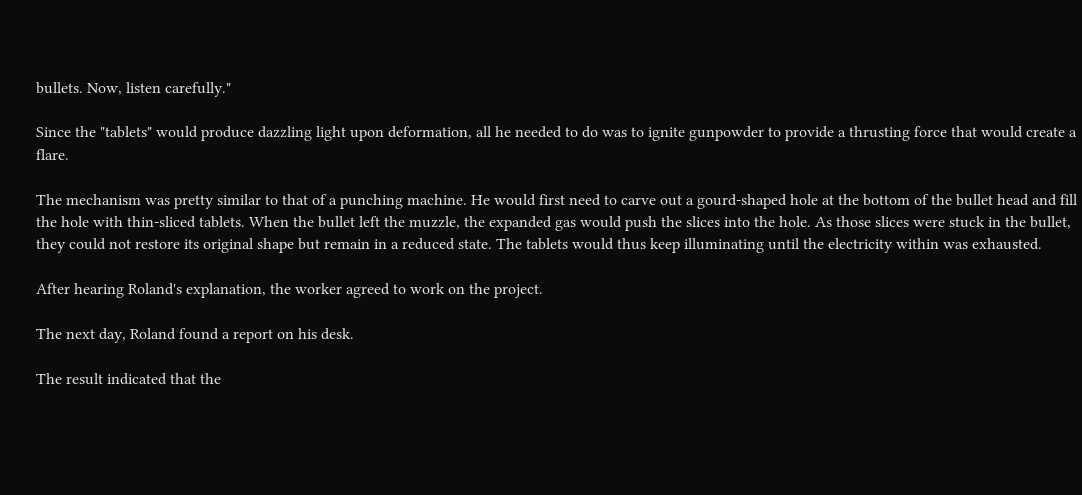bullets. Now, listen carefully."

Since the "tablets" would produce dazzling light upon deformation, all he needed to do was to ignite gunpowder to provide a thrusting force that would create a flare.

The mechanism was pretty similar to that of a punching machine. He would first need to carve out a gourd-shaped hole at the bottom of the bullet head and fill the hole with thin-sliced tablets. When the bullet left the muzzle, the expanded gas would push the slices into the hole. As those slices were stuck in the bullet, they could not restore its original shape but remain in a reduced state. The tablets would thus keep illuminating until the electricity within was exhausted.

After hearing Roland's explanation, the worker agreed to work on the project.

The next day, Roland found a report on his desk.

The result indicated that the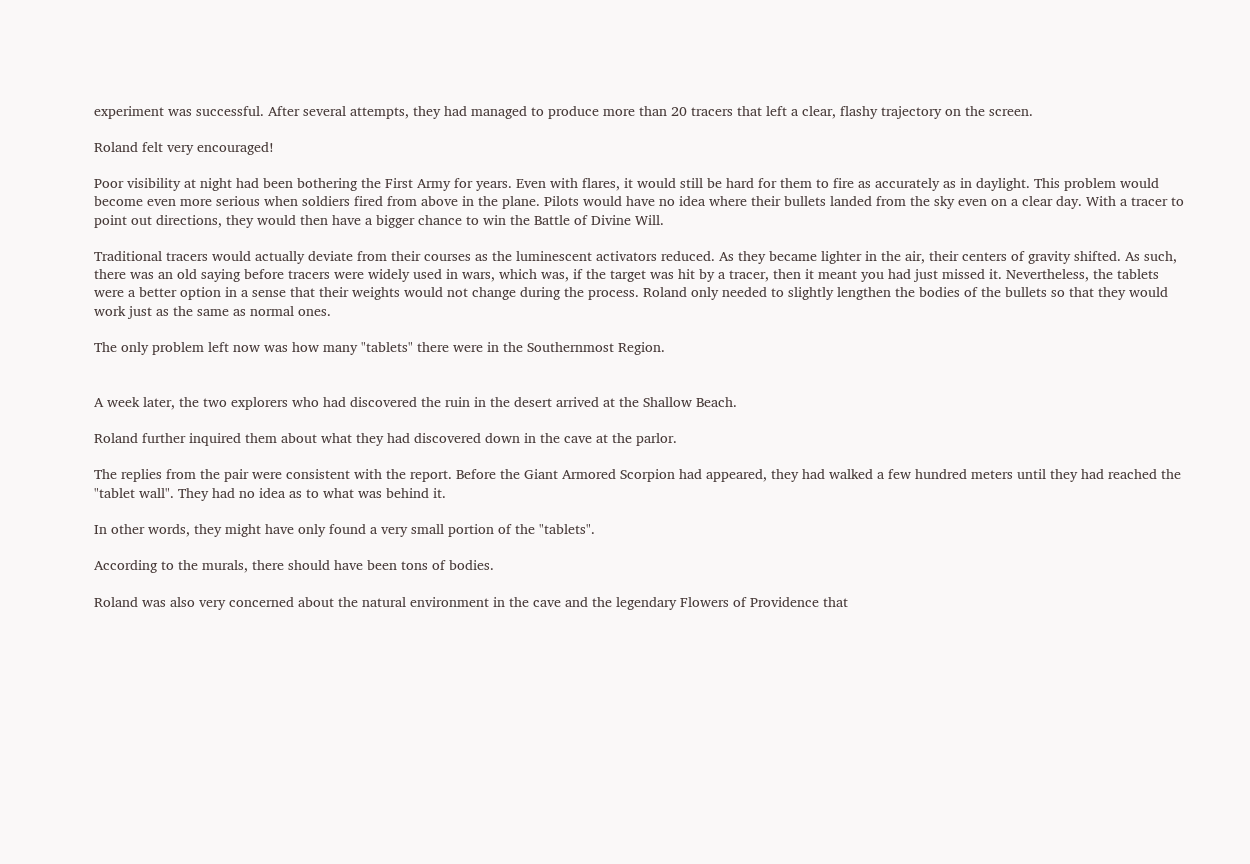experiment was successful. After several attempts, they had managed to produce more than 20 tracers that left a clear, flashy trajectory on the screen.

Roland felt very encouraged!

Poor visibility at night had been bothering the First Army for years. Even with flares, it would still be hard for them to fire as accurately as in daylight. This problem would become even more serious when soldiers fired from above in the plane. Pilots would have no idea where their bullets landed from the sky even on a clear day. With a tracer to point out directions, they would then have a bigger chance to win the Battle of Divine Will.

Traditional tracers would actually deviate from their courses as the luminescent activators reduced. As they became lighter in the air, their centers of gravity shifted. As such, there was an old saying before tracers were widely used in wars, which was, if the target was hit by a tracer, then it meant you had just missed it. Nevertheless, the tablets were a better option in a sense that their weights would not change during the process. Roland only needed to slightly lengthen the bodies of the bullets so that they would work just as the same as normal ones.

The only problem left now was how many "tablets" there were in the Southernmost Region.


A week later, the two explorers who had discovered the ruin in the desert arrived at the Shallow Beach.

Roland further inquired them about what they had discovered down in the cave at the parlor.

The replies from the pair were consistent with the report. Before the Giant Armored Scorpion had appeared, they had walked a few hundred meters until they had reached the "tablet wall". They had no idea as to what was behind it.

In other words, they might have only found a very small portion of the "tablets".

According to the murals, there should have been tons of bodies.

Roland was also very concerned about the natural environment in the cave and the legendary Flowers of Providence that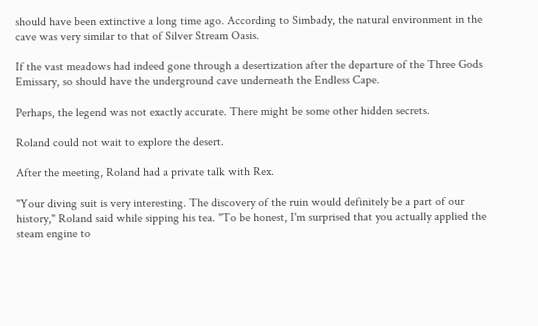should have been extinctive a long time ago. According to Simbady, the natural environment in the cave was very similar to that of Silver Stream Oasis.

If the vast meadows had indeed gone through a desertization after the departure of the Three Gods Emissary, so should have the underground cave underneath the Endless Cape.

Perhaps, the legend was not exactly accurate. There might be some other hidden secrets.

Roland could not wait to explore the desert.

After the meeting, Roland had a private talk with Rex.

"Your diving suit is very interesting. The discovery of the ruin would definitely be a part of our history," Roland said while sipping his tea. "To be honest, I'm surprised that you actually applied the steam engine to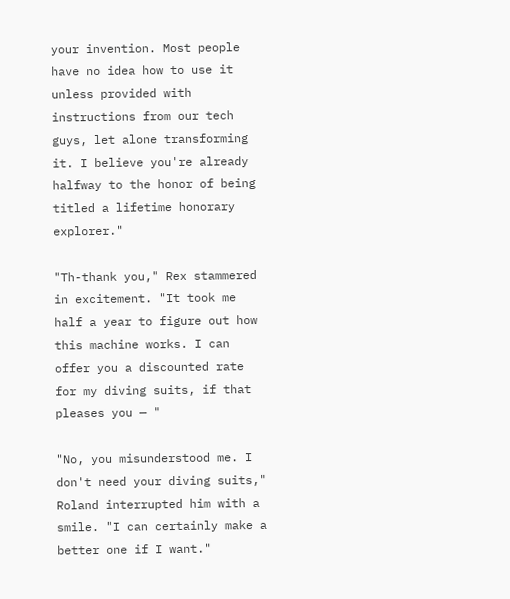your invention. Most people have no idea how to use it unless provided with instructions from our tech guys, let alone transforming it. I believe you're already halfway to the honor of being titled a lifetime honorary explorer."

"Th-thank you," Rex stammered in excitement. "It took me half a year to figure out how this machine works. I can offer you a discounted rate for my diving suits, if that pleases you — "

"No, you misunderstood me. I don't need your diving suits," Roland interrupted him with a smile. "I can certainly make a better one if I want."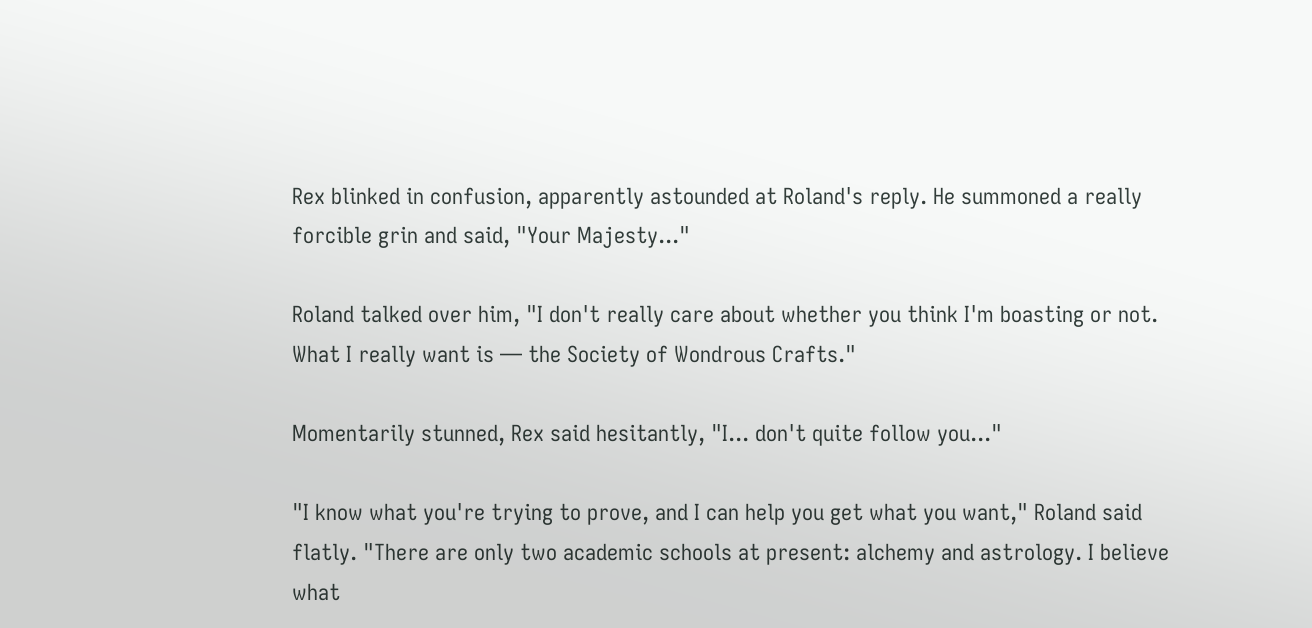Rex blinked in confusion, apparently astounded at Roland's reply. He summoned a really forcible grin and said, "Your Majesty..."

Roland talked over him, "I don't really care about whether you think I'm boasting or not. What I really want is — the Society of Wondrous Crafts."

Momentarily stunned, Rex said hesitantly, "I... don't quite follow you..."

"I know what you're trying to prove, and I can help you get what you want," Roland said flatly. "There are only two academic schools at present: alchemy and astrology. I believe what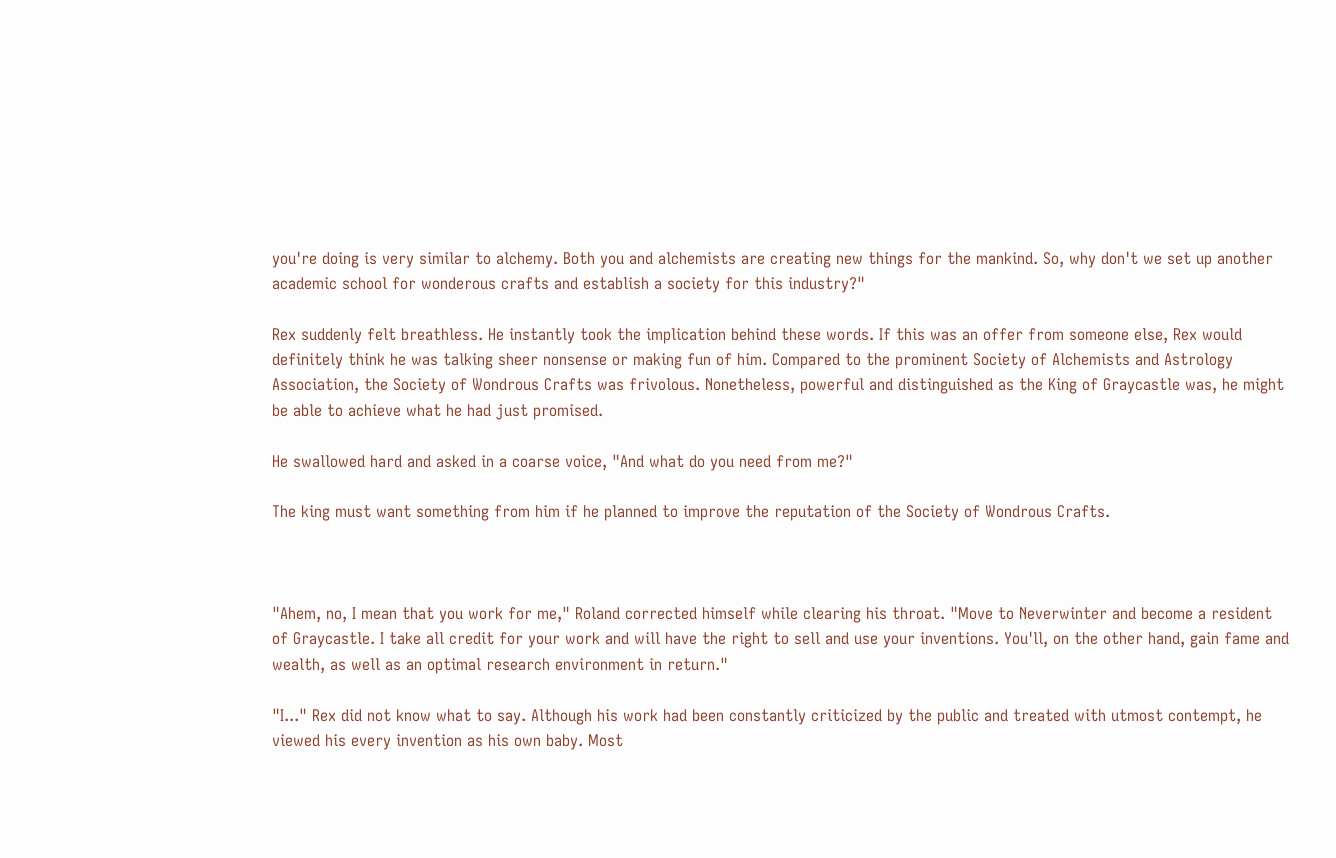you're doing is very similar to alchemy. Both you and alchemists are creating new things for the mankind. So, why don't we set up another academic school for wonderous crafts and establish a society for this industry?"

Rex suddenly felt breathless. He instantly took the implication behind these words. If this was an offer from someone else, Rex would definitely think he was talking sheer nonsense or making fun of him. Compared to the prominent Society of Alchemists and Astrology Association, the Society of Wondrous Crafts was frivolous. Nonetheless, powerful and distinguished as the King of Graycastle was, he might be able to achieve what he had just promised.

He swallowed hard and asked in a coarse voice, "And what do you need from me?"

The king must want something from him if he planned to improve the reputation of the Society of Wondrous Crafts.



"Ahem, no, I mean that you work for me," Roland corrected himself while clearing his throat. "Move to Neverwinter and become a resident of Graycastle. I take all credit for your work and will have the right to sell and use your inventions. You'll, on the other hand, gain fame and wealth, as well as an optimal research environment in return."

"I..." Rex did not know what to say. Although his work had been constantly criticized by the public and treated with utmost contempt, he viewed his every invention as his own baby. Most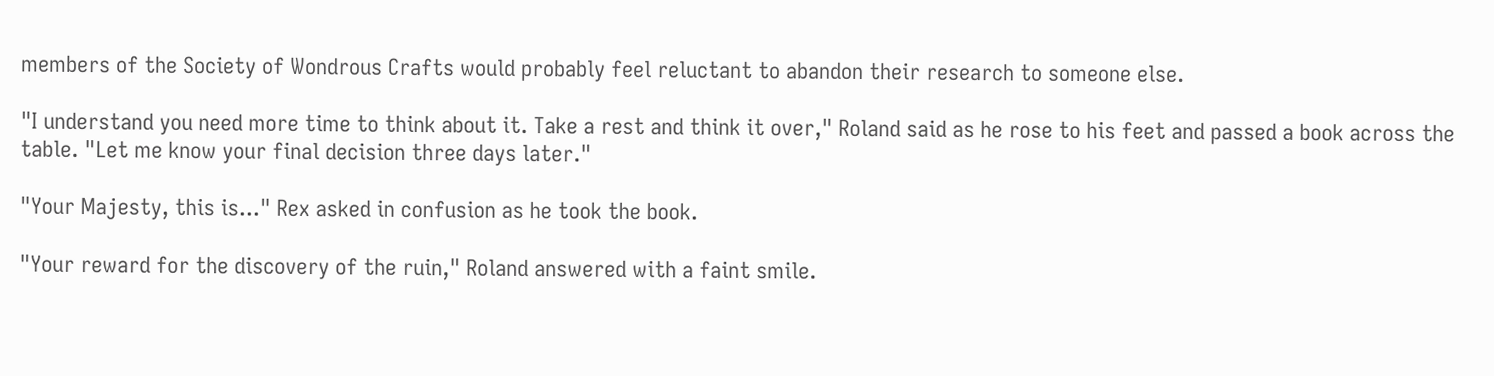members of the Society of Wondrous Crafts would probably feel reluctant to abandon their research to someone else.

"I understand you need more time to think about it. Take a rest and think it over," Roland said as he rose to his feet and passed a book across the table. "Let me know your final decision three days later."

"Your Majesty, this is..." Rex asked in confusion as he took the book.

"Your reward for the discovery of the ruin," Roland answered with a faint smile.